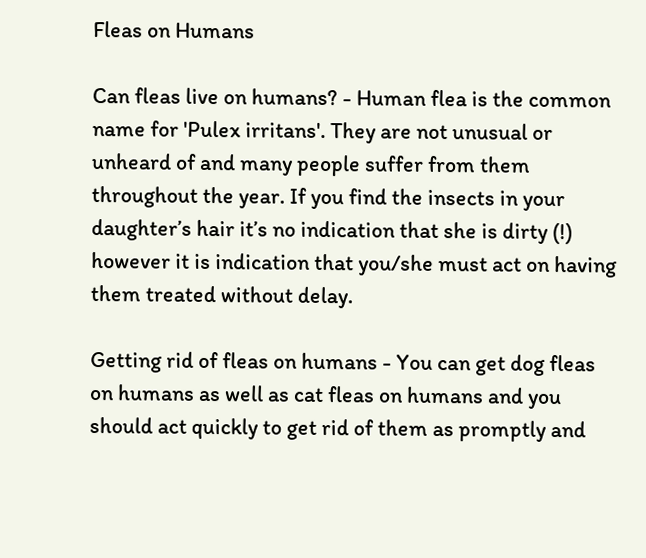Fleas on Humans

Can fleas live on humans? - Human flea is the common name for 'Pulex irritans'. They are not unusual or unheard of and many people suffer from them throughout the year. If you find the insects in your daughter’s hair it’s no indication that she is dirty (!) however it is indication that you/she must act on having them treated without delay.

Getting rid of fleas on humans - You can get dog fleas on humans as well as cat fleas on humans and you should act quickly to get rid of them as promptly and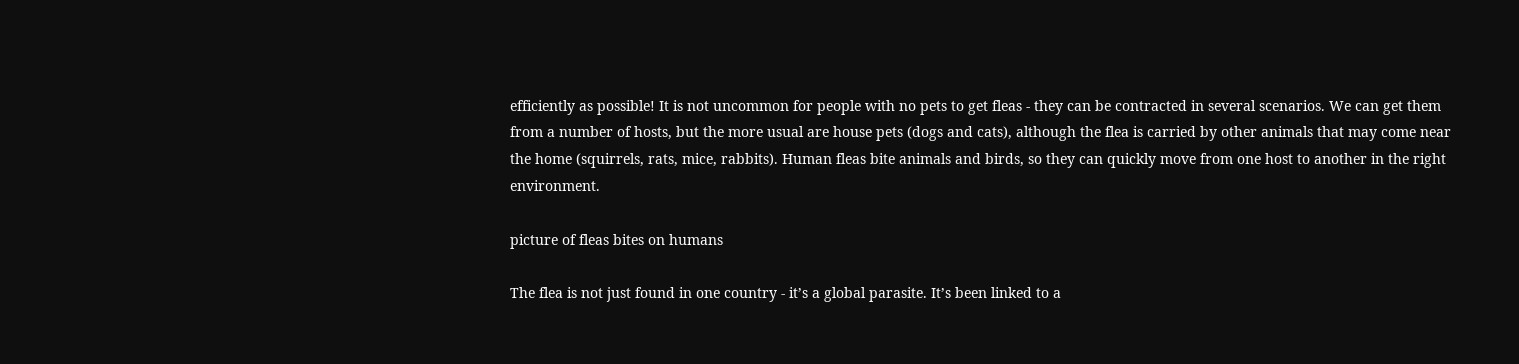efficiently as possible! It is not uncommon for people with no pets to get fleas - they can be contracted in several scenarios. We can get them from a number of hosts, but the more usual are house pets (dogs and cats), although the flea is carried by other animals that may come near the home (squirrels, rats, mice, rabbits). Human fleas bite animals and birds, so they can quickly move from one host to another in the right environment.

picture of fleas bites on humans

The flea is not just found in one country - it’s a global parasite. It’s been linked to a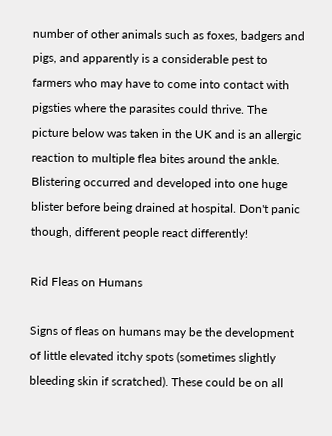number of other animals such as foxes, badgers and pigs, and apparently is a considerable pest to farmers who may have to come into contact with pigsties where the parasites could thrive. The picture below was taken in the UK and is an allergic reaction to multiple flea bites around the ankle. Blistering occurred and developed into one huge blister before being drained at hospital. Don't panic though, different people react differently!

Rid Fleas on Humans

Signs of fleas on humans may be the development of little elevated itchy spots (sometimes slightly bleeding skin if scratched). These could be on all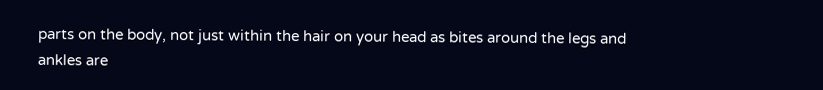parts on the body, not just within the hair on your head as bites around the legs and ankles are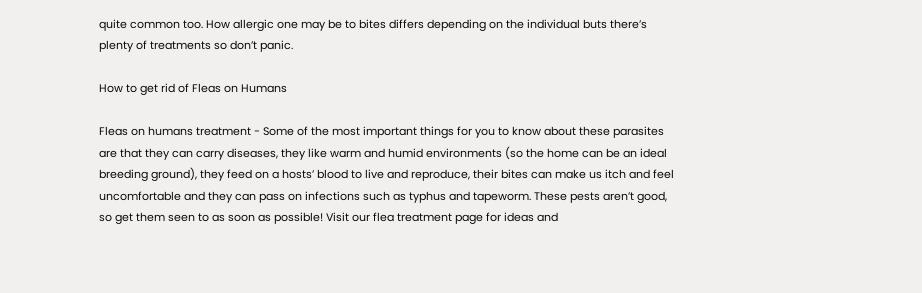quite common too. How allergic one may be to bites differs depending on the individual buts there’s plenty of treatments so don’t panic.

How to get rid of Fleas on Humans

Fleas on humans treatment - Some of the most important things for you to know about these parasites are that they can carry diseases, they like warm and humid environments (so the home can be an ideal breeding ground), they feed on a hosts’ blood to live and reproduce, their bites can make us itch and feel uncomfortable and they can pass on infections such as typhus and tapeworm. These pests aren’t good, so get them seen to as soon as possible! Visit our flea treatment page for ideas and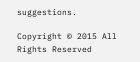suggestions.

Copyright © 2015 All Rights Reserved